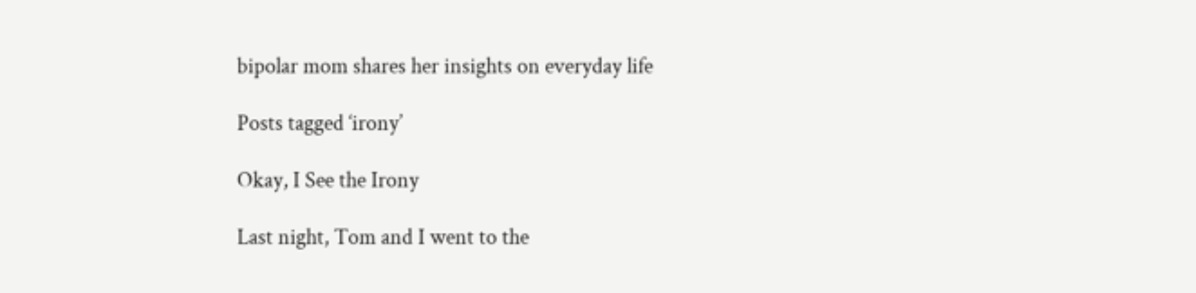bipolar mom shares her insights on everyday life

Posts tagged ‘irony’

Okay, I See the Irony

Last night, Tom and I went to the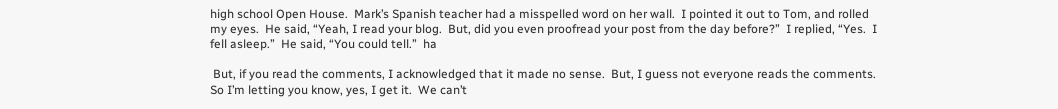high school Open House.  Mark’s Spanish teacher had a misspelled word on her wall.  I pointed it out to Tom, and rolled my eyes.  He said, “Yeah, I read your blog.  But, did you even proofread your post from the day before?”  I replied, “Yes.  I fell asleep.”  He said, “You could tell.”  ha

 But, if you read the comments, I acknowledged that it made no sense.  But, I guess not everyone reads the comments.  So I’m letting you know, yes, I get it.  We can’t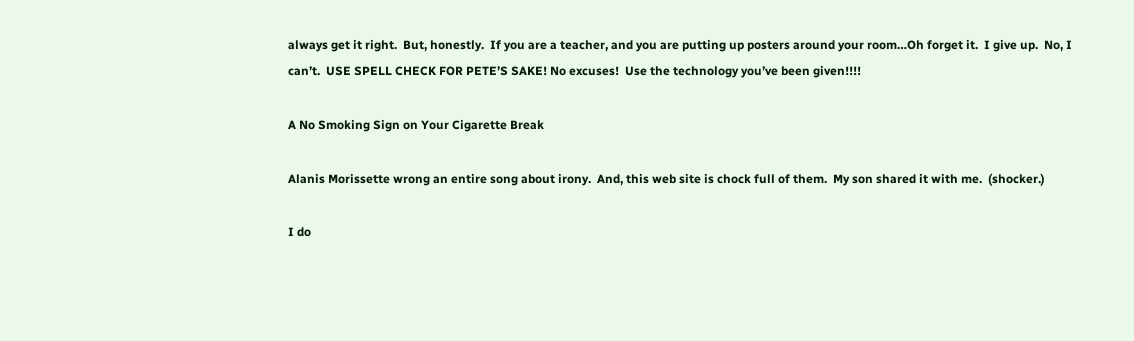always get it right.  But, honestly.  If you are a teacher, and you are putting up posters around your room…Oh forget it.  I give up.  No, I can’t.  USE SPELL CHECK FOR PETE’S SAKE! No excuses!  Use the technology you’ve been given!!!!

A No Smoking Sign on Your Cigarette Break

Alanis Morissette wrong an entire song about irony.  And, this web site is chock full of them.  My son shared it with me.  (shocker.)

I do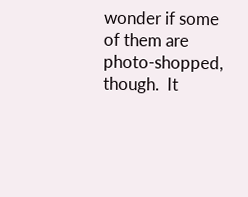wonder if some of them are photo-shopped, though.  It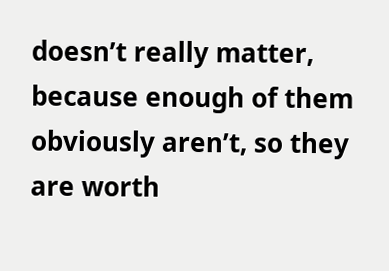doesn’t really matter, because enough of them obviously aren’t, so they are worth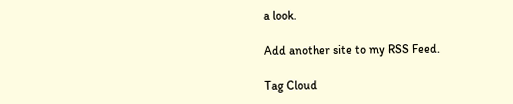a look.

Add another site to my RSS Feed.

Tag Cloud